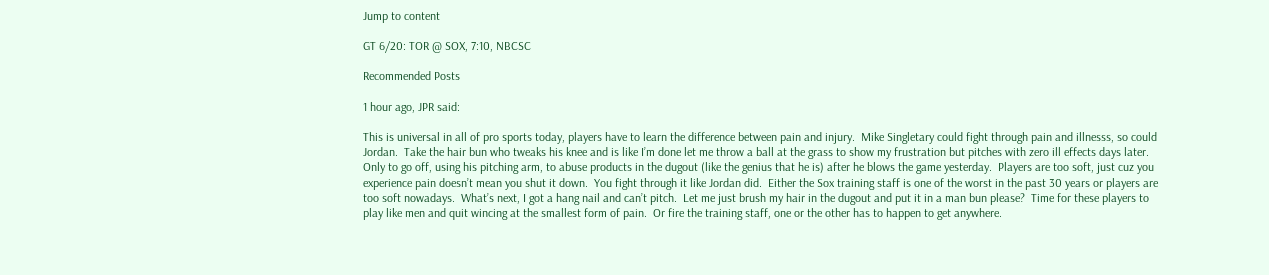Jump to content

GT 6/20: TOR @ SOX, 7:10, NBCSC

Recommended Posts

1 hour ago, JPR said:

This is universal in all of pro sports today, players have to learn the difference between pain and injury.  Mike Singletary could fight through pain and illnesss, so could Jordan.  Take the hair bun who tweaks his knee and is like I’m done let me throw a ball at the grass to show my frustration but pitches with zero ill effects days later.  Only to go off, using his pitching arm, to abuse products in the dugout (like the genius that he is) after he blows the game yesterday.  Players are too soft, just cuz you experience pain doesn’t mean you shut it down.  You fight through it like Jordan did.  Either the Sox training staff is one of the worst in the past 30 years or players are too soft nowadays.  What’s next, I got a hang nail and can’t pitch.  Let me just brush my hair in the dugout and put it in a man bun please?  Time for these players to play like men and quit wincing at the smallest form of pain.  Or fire the training staff, one or the other has to happen to get anywhere.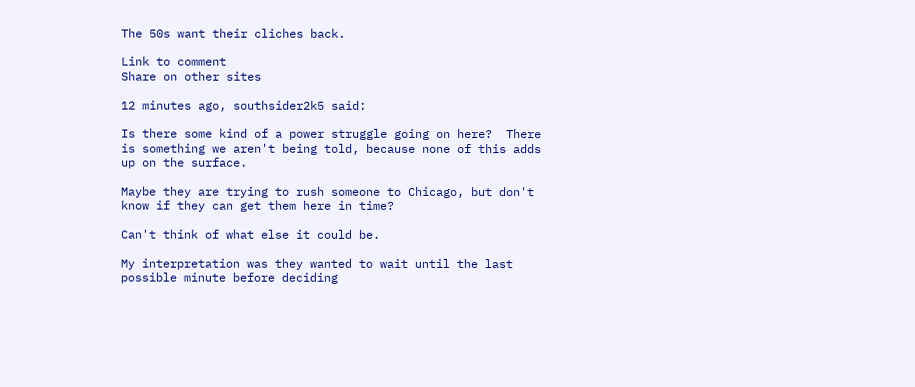The 50s want their cliches back.

Link to comment
Share on other sites

12 minutes ago, southsider2k5 said:

Is there some kind of a power struggle going on here?  There is something we aren't being told, because none of this adds up on the surface.

Maybe they are trying to rush someone to Chicago, but don't know if they can get them here in time?

Can't think of what else it could be.

My interpretation was they wanted to wait until the last possible minute before deciding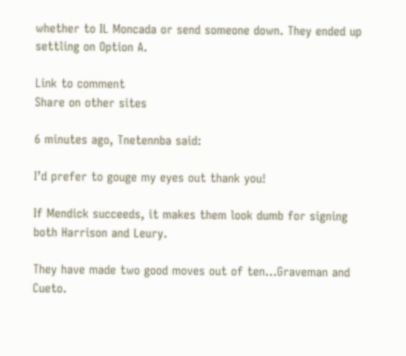whether to IL Moncada or send someone down. They ended up settling on Option A.

Link to comment
Share on other sites

6 minutes ago, Tnetennba said:

I’d prefer to gouge my eyes out thank you!

If Mendick succeeds, it makes them look dumb for signing both Harrison and Leury.

They have made two good moves out of ten...Graveman and Cueto.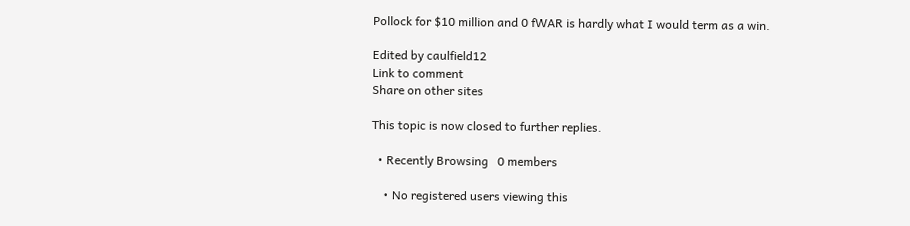Pollock for $10 million and 0 fWAR is hardly what I would term as a win.

Edited by caulfield12
Link to comment
Share on other sites

This topic is now closed to further replies.

  • Recently Browsing   0 members

    • No registered users viewing this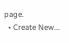page.
  • Create New...